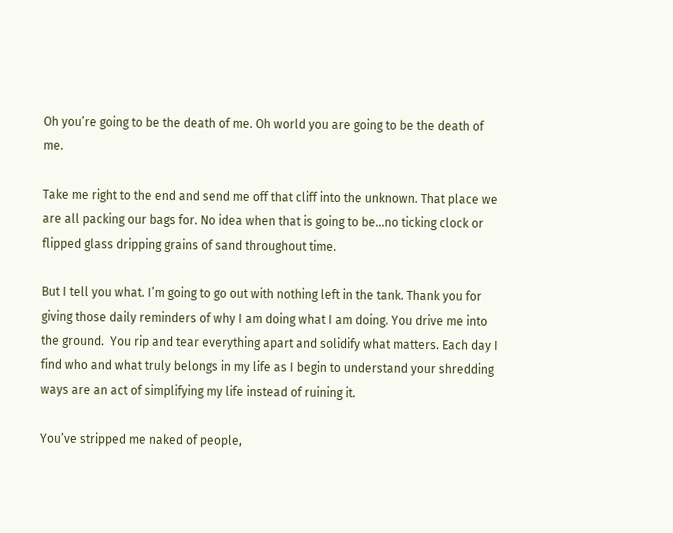Oh you’re going to be the death of me. Oh world you are going to be the death of me.

Take me right to the end and send me off that cliff into the unknown. That place we are all packing our bags for. No idea when that is going to be…no ticking clock or flipped glass dripping grains of sand throughout time.

But I tell you what. I’m going to go out with nothing left in the tank. Thank you for giving those daily reminders of why I am doing what I am doing. You drive me into the ground.  You rip and tear everything apart and solidify what matters. Each day I find who and what truly belongs in my life as I begin to understand your shredding ways are an act of simplifying my life instead of ruining it.

You’ve stripped me naked of people,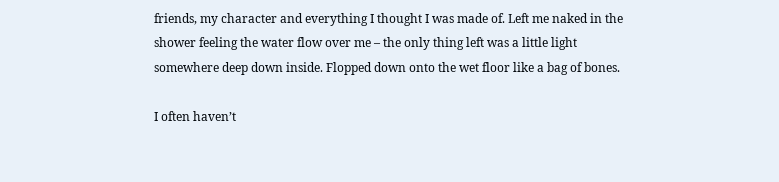friends, my character and everything I thought I was made of. Left me naked in the shower feeling the water flow over me – the only thing left was a little light somewhere deep down inside. Flopped down onto the wet floor like a bag of bones.

I often haven’t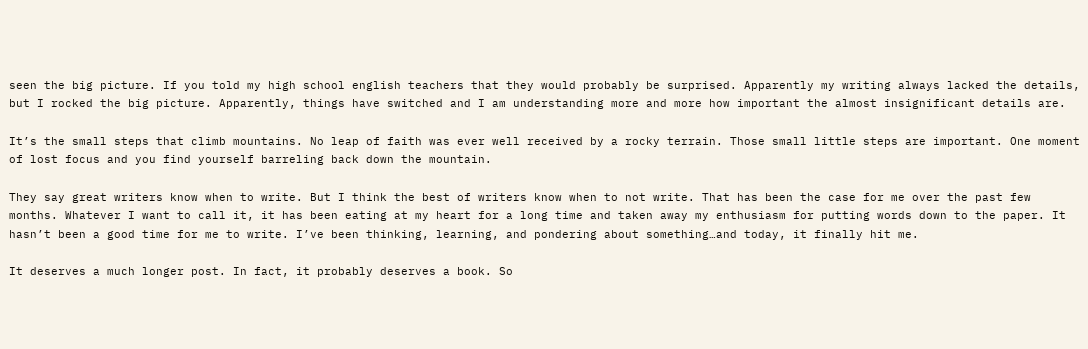seen the big picture. If you told my high school english teachers that they would probably be surprised. Apparently my writing always lacked the details, but I rocked the big picture. Apparently, things have switched and I am understanding more and more how important the almost insignificant details are.

It’s the small steps that climb mountains. No leap of faith was ever well received by a rocky terrain. Those small little steps are important. One moment of lost focus and you find yourself barreling back down the mountain.

They say great writers know when to write. But I think the best of writers know when to not write. That has been the case for me over the past few months. Whatever I want to call it, it has been eating at my heart for a long time and taken away my enthusiasm for putting words down to the paper. It hasn’t been a good time for me to write. I’ve been thinking, learning, and pondering about something…and today, it finally hit me.

It deserves a much longer post. In fact, it probably deserves a book. So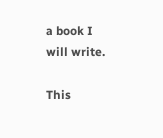a book I will write.

This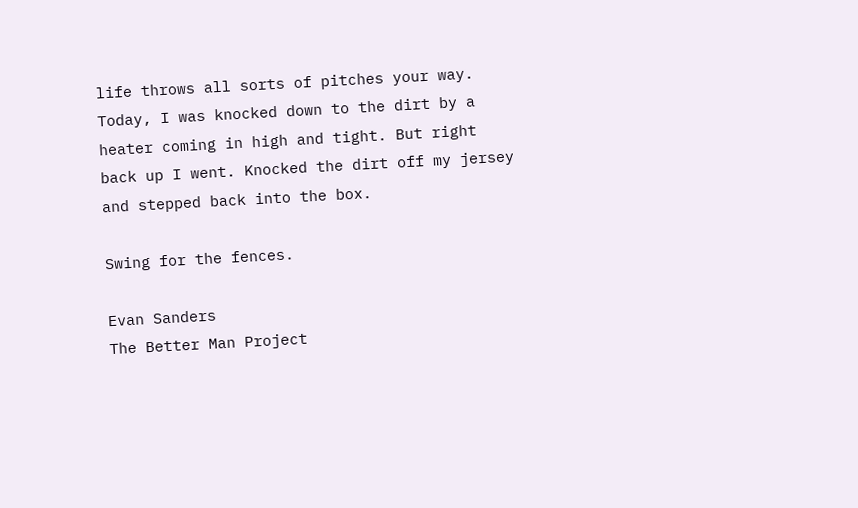life throws all sorts of pitches your way. Today, I was knocked down to the dirt by a heater coming in high and tight. But right back up I went. Knocked the dirt off my jersey and stepped back into the box.

Swing for the fences.

Evan Sanders
The Better Man Project